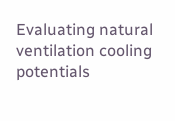Evaluating natural ventilation cooling potentials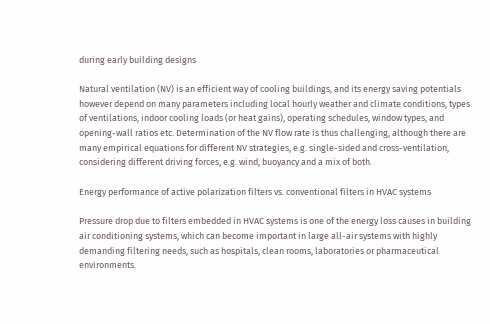during early building designs

Natural ventilation (NV) is an efficient way of cooling buildings, and its energy saving potentials however depend on many parameters including local hourly weather and climate conditions, types of ventilations, indoor cooling loads (or heat gains), operating schedules, window types, and opening-wall ratios etc. Determination of the NV flow rate is thus challenging, although there are many empirical equations for different NV strategies, e.g. single-sided and cross-ventilation, considering different driving forces, e.g. wind, buoyancy and a mix of both.

Energy performance of active polarization filters vs. conventional filters in HVAC systems

Pressure drop due to filters embedded in HVAC systems is one of the energy loss causes in building air conditioning systems, which can become important in large all-air systems with highly demanding filtering needs, such as hospitals, clean rooms, laboratories or pharmaceutical environments.